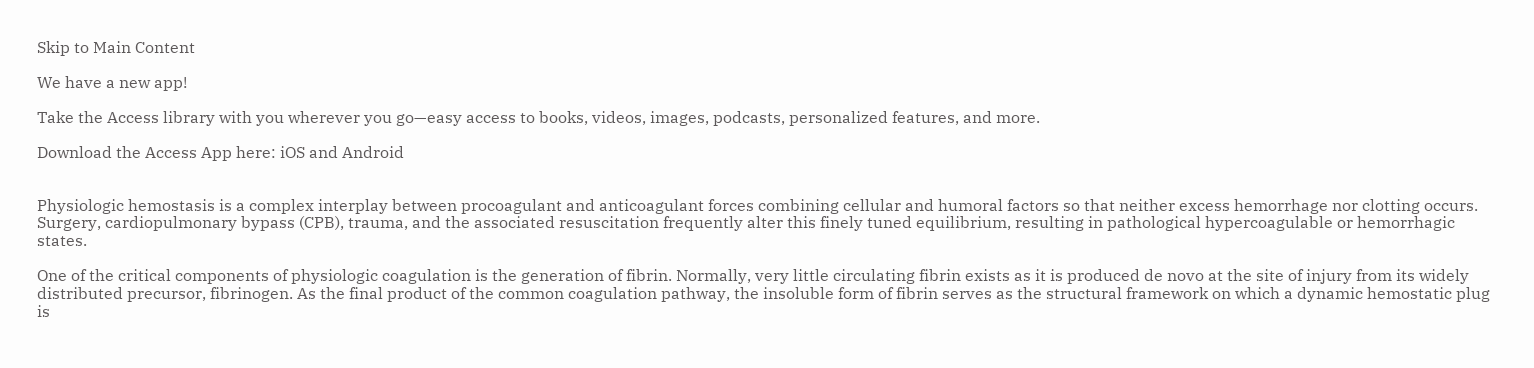Skip to Main Content

We have a new app!

Take the Access library with you wherever you go—easy access to books, videos, images, podcasts, personalized features, and more.

Download the Access App here: iOS and Android


Physiologic hemostasis is a complex interplay between procoagulant and anticoagulant forces combining cellular and humoral factors so that neither excess hemorrhage nor clotting occurs. Surgery, cardiopulmonary bypass (CPB), trauma, and the associated resuscitation frequently alter this finely tuned equilibrium, resulting in pathological hypercoagulable or hemorrhagic states.

One of the critical components of physiologic coagulation is the generation of fibrin. Normally, very little circulating fibrin exists as it is produced de novo at the site of injury from its widely distributed precursor, fibrinogen. As the final product of the common coagulation pathway, the insoluble form of fibrin serves as the structural framework on which a dynamic hemostatic plug is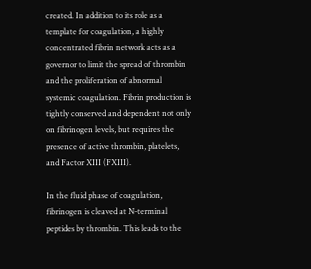created. In addition to its role as a template for coagulation, a highly concentrated fibrin network acts as a governor to limit the spread of thrombin and the proliferation of abnormal systemic coagulation. Fibrin production is tightly conserved and dependent not only on fibrinogen levels, but requires the presence of active thrombin, platelets, and Factor XIII (FXIII).

In the fluid phase of coagulation, fibrinogen is cleaved at N-terminal peptides by thrombin. This leads to the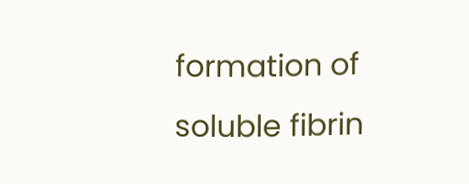formation of soluble fibrin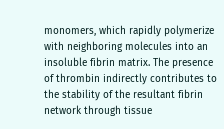monomers, which rapidly polymerize with neighboring molecules into an insoluble fibrin matrix. The presence of thrombin indirectly contributes to the stability of the resultant fibrin network through tissue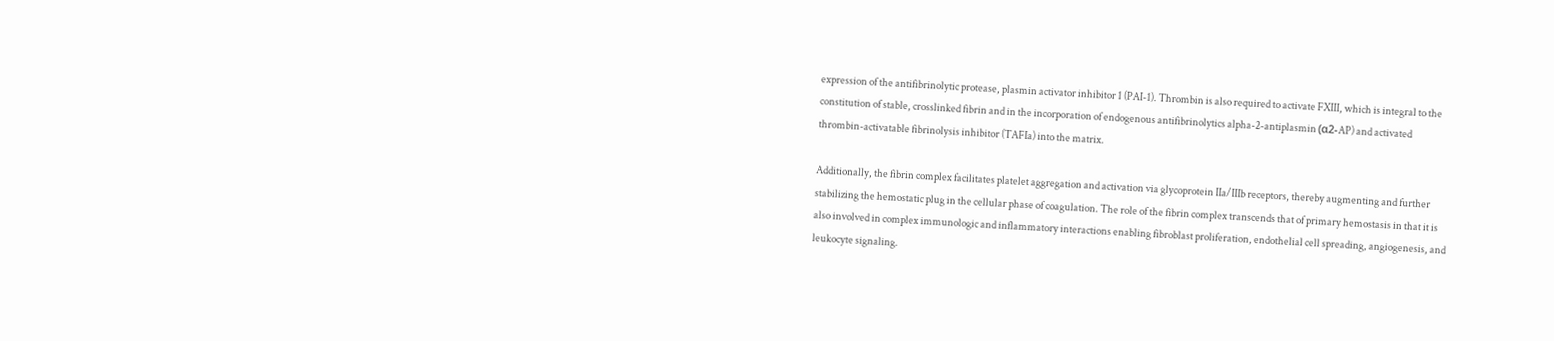expression of the antifibrinolytic protease, plasmin activator inhibitor 1 (PAI-1). Thrombin is also required to activate FXIII, which is integral to the constitution of stable, crosslinked fibrin and in the incorporation of endogenous antifibrinolytics alpha-2-antiplasmin (α2-AP) and activated thrombin-activatable fibrinolysis inhibitor (TAFIa) into the matrix.

Additionally, the fibrin complex facilitates platelet aggregation and activation via glycoprotein IIa/IIIb receptors, thereby augmenting and further stabilizing the hemostatic plug in the cellular phase of coagulation. The role of the fibrin complex transcends that of primary hemostasis in that it is also involved in complex immunologic and inflammatory interactions enabling fibroblast proliferation, endothelial cell spreading, angiogenesis, and leukocyte signaling.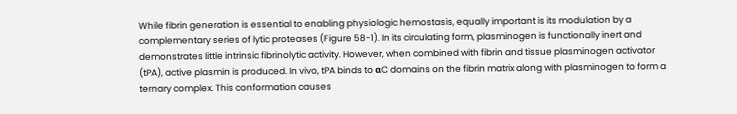While fibrin generation is essential to enabling physiologic hemostasis, equally important is its modulation by a complementary series of lytic proteases (Figure 58-1). In its circulating form, plasminogen is functionally inert and demonstrates little intrinsic fibrinolytic activity. However, when combined with fibrin and tissue plasminogen activator (tPA), active plasmin is produced. In vivo, tPA binds to αC domains on the fibrin matrix along with plasminogen to form a ternary complex. This conformation causes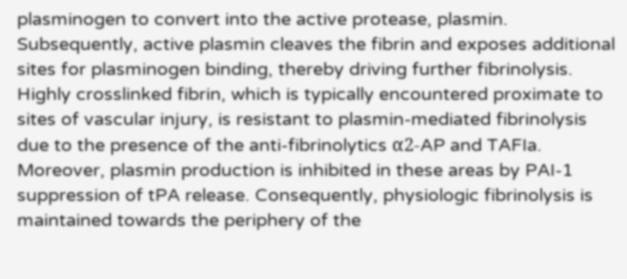plasminogen to convert into the active protease, plasmin. Subsequently, active plasmin cleaves the fibrin and exposes additional sites for plasminogen binding, thereby driving further fibrinolysis. Highly crosslinked fibrin, which is typically encountered proximate to sites of vascular injury, is resistant to plasmin-mediated fibrinolysis due to the presence of the anti-fibrinolytics α2-AP and TAFIa. Moreover, plasmin production is inhibited in these areas by PAI-1 suppression of tPA release. Consequently, physiologic fibrinolysis is maintained towards the periphery of the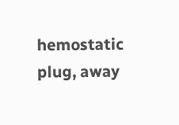hemostatic plug, away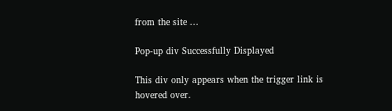from the site ...

Pop-up div Successfully Displayed

This div only appears when the trigger link is hovered over.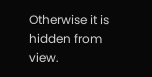Otherwise it is hidden from view.